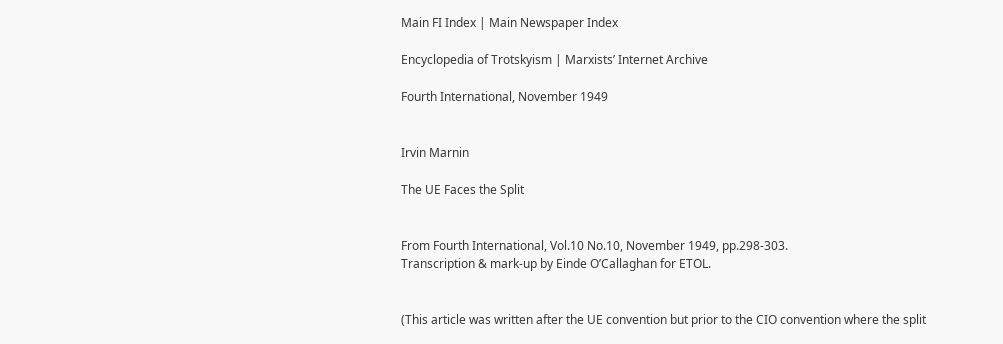Main FI Index | Main Newspaper Index

Encyclopedia of Trotskyism | Marxists’ Internet Archive

Fourth International, November 1949


Irvin Marnin

The UE Faces the Split


From Fourth International, Vol.10 No.10, November 1949, pp.298-303.
Transcription & mark-up by Einde O’Callaghan for ETOL.


(This article was written after the UE convention but prior to the CIO convention where the split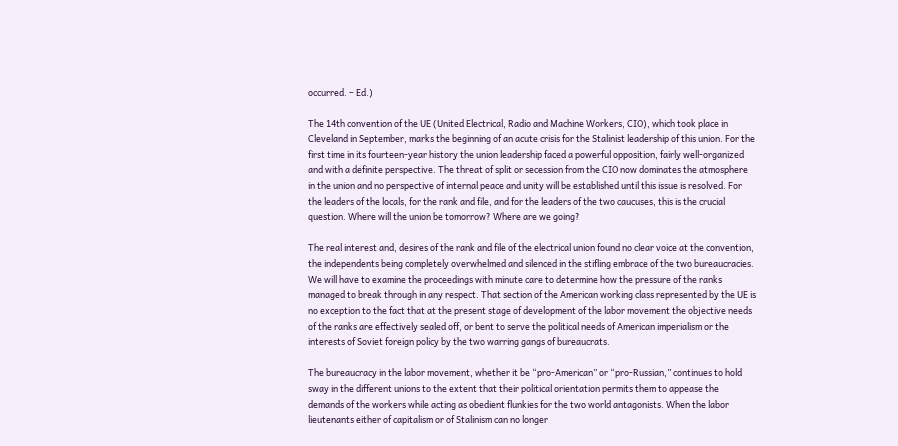occurred. – Ed.)

The 14th convention of the UE (United Electrical, Radio and Machine Workers, CIO), which took place in Cleveland in September, marks the beginning of an acute crisis for the Stalinist leadership of this union. For the first time in its fourteen-year history the union leadership faced a powerful opposition, fairly well-organized and with a definite perspective. The threat of split or secession from the CIO now dominates the atmosphere in the union and no perspective of internal peace and unity will be established until this issue is resolved. For the leaders of the locals, for the rank and file, and for the leaders of the two caucuses, this is the crucial question. Where will the union be tomorrow? Where are we going?

The real interest and, desires of the rank and file of the electrical union found no clear voice at the convention, the independents being completely overwhelmed and silenced in the stifling embrace of the two bureaucracies. We will have to examine the proceedings with minute care to determine how the pressure of the ranks managed to break through in any respect. That section of the American working class represented by the UE is no exception to the fact that at the present stage of development of the labor movement the objective needs of the ranks are effectively sealed off, or bent to serve the political needs of American imperialism or the interests of Soviet foreign policy by the two warring gangs of bureaucrats.

The bureaucracy in the labor movement, whether it be “pro-American” or “pro-Russian,” continues to hold sway in the different unions to the extent that their political orientation permits them to appease the demands of the workers while acting as obedient flunkies for the two world antagonists. When the labor lieutenants either of capitalism or of Stalinism can no longer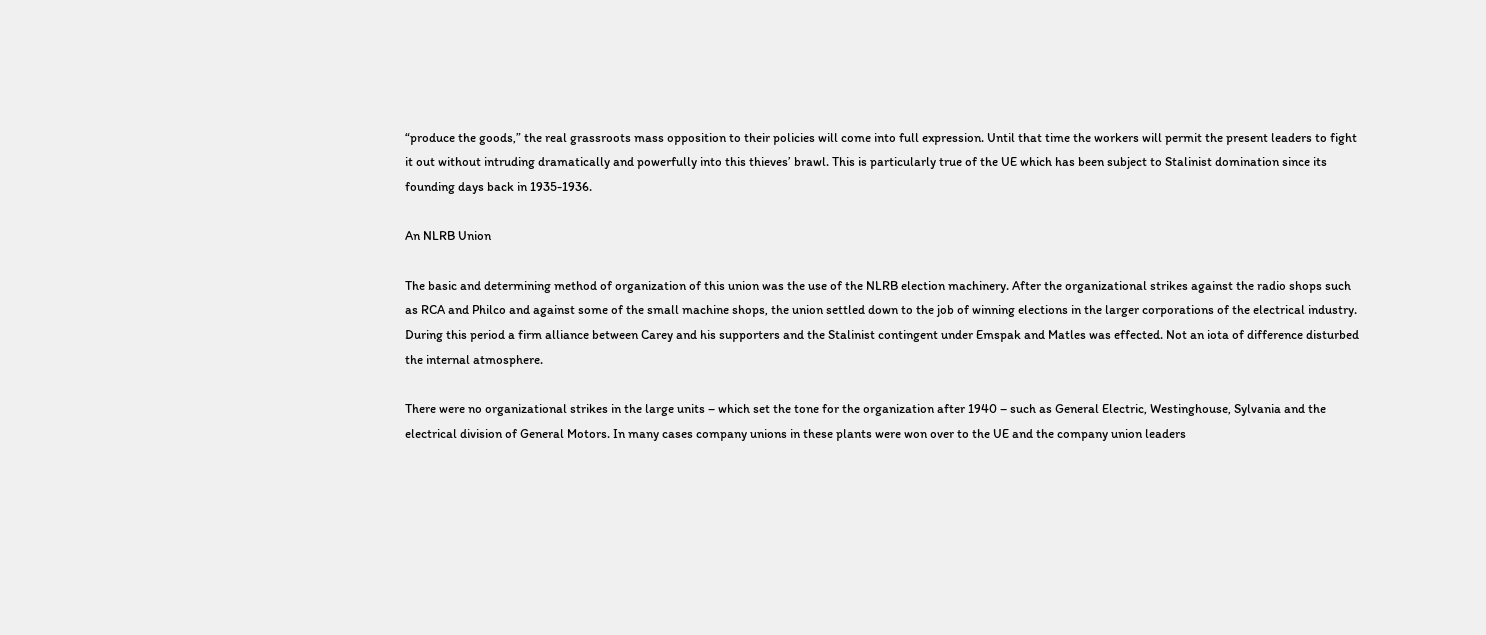“produce the goods,” the real grassroots mass opposition to their policies will come into full expression. Until that time the workers will permit the present leaders to fight it out without intruding dramatically and powerfully into this thieves’ brawl. This is particularly true of the UE which has been subject to Stalinist domination since its founding days back in 1935-1936.

An NLRB Union

The basic and determining method of organization of this union was the use of the NLRB election machinery. After the organizational strikes against the radio shops such as RCA and Philco and against some of the small machine shops, the union settled down to the job of winning elections in the larger corporations of the electrical industry. During this period a firm alliance between Carey and his supporters and the Stalinist contingent under Emspak and Matles was effected. Not an iota of difference disturbed the internal atmosphere.

There were no organizational strikes in the large units – which set the tone for the organization after 1940 – such as General Electric, Westinghouse, Sylvania and the electrical division of General Motors. In many cases company unions in these plants were won over to the UE and the company union leaders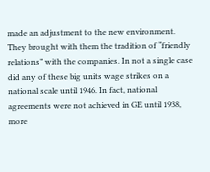made an adjustment to the new environment. They brought with them the tradition of “friendly relations” with the companies. In not a single case did any of these big units wage strikes on a national scale until 1946. In fact, national agreements were not achieved in GE until 1938, more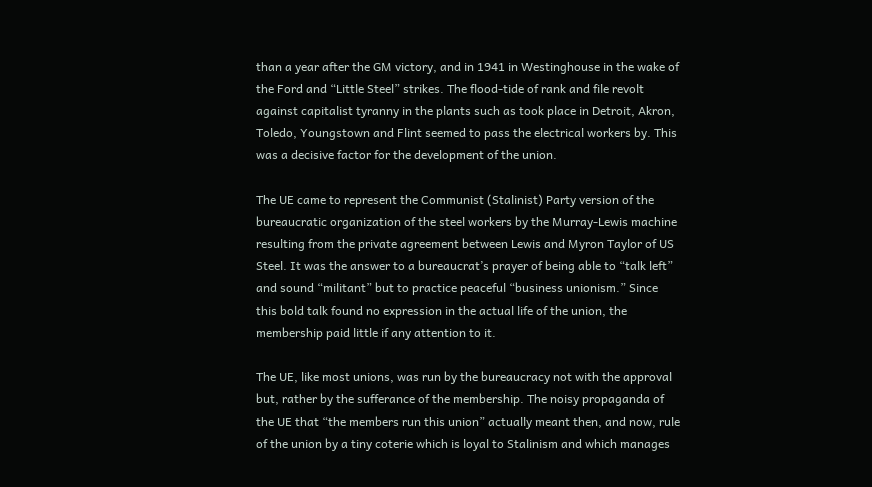than a year after the GM victory, and in 1941 in Westinghouse in the wake of the Ford and “Little Steel” strikes. The flood-tide of rank and file revolt against capitalist tyranny in the plants such as took place in Detroit, Akron, Toledo, Youngstown and Flint seemed to pass the electrical workers by. This was a decisive factor for the development of the union.

The UE came to represent the Communist (Stalinist) Party version of the bureaucratic organization of the steel workers by the Murray-Lewis machine resulting from the private agreement between Lewis and Myron Taylor of US Steel. It was the answer to a bureaucrat’s prayer of being able to “talk left” and sound “militant” but to practice peaceful “business unionism.” Since this bold talk found no expression in the actual life of the union, the membership paid little if any attention to it.

The UE, like most unions, was run by the bureaucracy not with the approval but, rather by the sufferance of the membership. The noisy propaganda of the UE that “the members run this union” actually meant then, and now, rule of the union by a tiny coterie which is loyal to Stalinism and which manages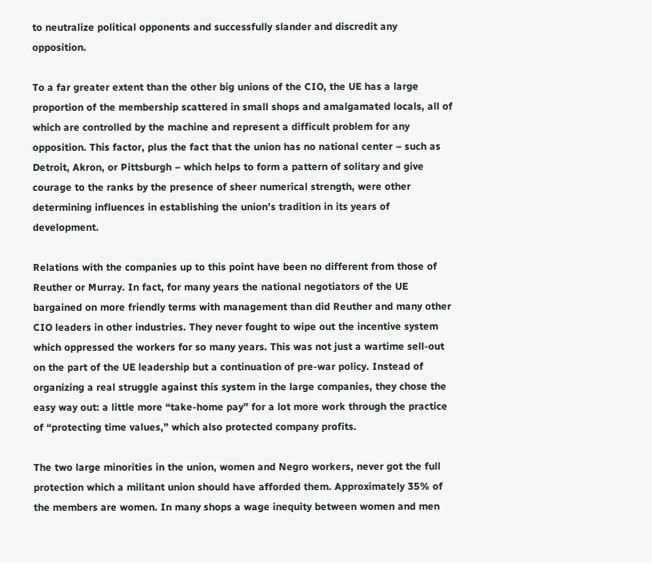to neutralize political opponents and successfully slander and discredit any opposition.

To a far greater extent than the other big unions of the CIO, the UE has a large proportion of the membership scattered in small shops and amalgamated locals, all of which are controlled by the machine and represent a difficult problem for any opposition. This factor, plus the fact that the union has no national center – such as Detroit, Akron, or Pittsburgh – which helps to form a pattern of solitary and give courage to the ranks by the presence of sheer numerical strength, were other determining influences in establishing the union’s tradition in its years of development.

Relations with the companies up to this point have been no different from those of Reuther or Murray. In fact, for many years the national negotiators of the UE bargained on more friendly terms with management than did Reuther and many other CIO leaders in other industries. They never fought to wipe out the incentive system which oppressed the workers for so many years. This was not just a wartime sell-out on the part of the UE leadership but a continuation of pre-war policy. Instead of organizing a real struggle against this system in the large companies, they chose the easy way out: a little more “take-home pay” for a lot more work through the practice of “protecting time values,” which also protected company profits.

The two large minorities in the union, women and Negro workers, never got the full protection which a militant union should have afforded them. Approximately 35% of the members are women. In many shops a wage inequity between women and men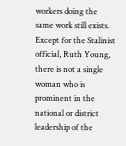workers doing the same work still exists. Except for the Stalinist official, Ruth Young, there is not a single woman who is prominent in the national or district leadership of the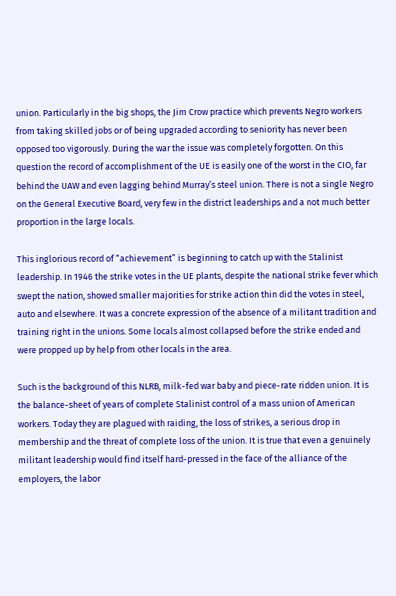union. Particularly in the big shops, the Jim Crow practice which prevents Negro workers from taking skilled jobs or of being upgraded according to seniority has never been opposed too vigorously. During the war the issue was completely forgotten. On this question the record of accomplishment of the UE is easily one of the worst in the CIO, far behind the UAW and even lagging behind Murray’s steel union. There is not a single Negro on the General Executive Board, very few in the district leaderships and a not much better proportion in the large locals.

This inglorious record of “achievement” is beginning to catch up with the Stalinist leadership. In 1946 the strike votes in the UE plants, despite the national strike fever which swept the nation, showed smaller majorities for strike action thin did the votes in steel, auto and elsewhere. It was a concrete expression of the absence of a militant tradition and training right in the unions. Some locals almost collapsed before the strike ended and were propped up by help from other locals in the area.

Such is the background of this NLRB, milk-fed war baby and piece-rate ridden union. It is the balance-sheet of years of complete Stalinist control of a mass union of American workers. Today they are plagued with raiding, the loss of strikes, a serious drop in membership and the threat of complete loss of the union. It is true that even a genuinely militant leadership would find itself hard-pressed in the face of the alliance of the employers, the labor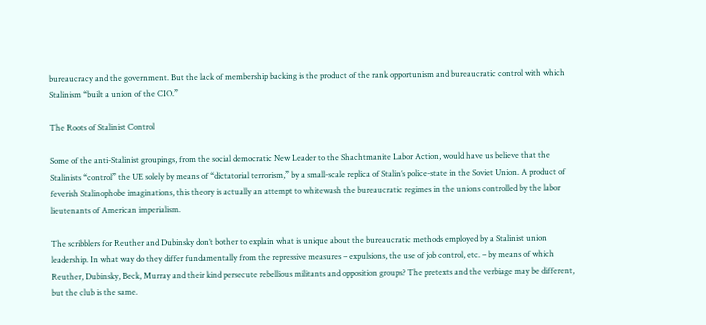bureaucracy and the government. But the lack of membership backing is the product of the rank opportunism and bureaucratic control with which Stalinism “built a union of the CIO.”

The Roots of Stalinist Control

Some of the anti-Stalinist groupings, from the social democratic New Leader to the Shachtmanite Labor Action, would have us believe that the Stalinists “control” the UE solely by means of “dictatorial terrorism,” by a small-scale replica of Stalin’s police-state in the Soviet Union. A product of feverish Stalinophobe imaginations, this theory is actually an attempt to whitewash the bureaucratic regimes in the unions controlled by the labor lieutenants of American imperialism.

The scribblers for Reuther and Dubinsky don’t bother to explain what is unique about the bureaucratic methods employed by a Stalinist union leadership. In what way do they differ fundamentally from the repressive measures – expulsions, the use of job control, etc. – by means of which Reuther, Dubinsky, Beck, Murray and their kind persecute rebellious militants and opposition groups? The pretexts and the verbiage may be different, but the club is the same.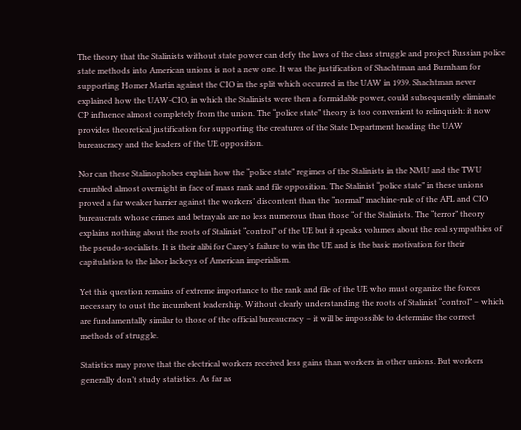The theory that the Stalinists without state power can defy the laws of the class struggle and project Russian police state methods into American unions is not a new one. It was the justification of Shachtman and Burnham for supporting Homer Martin against the CIO in the split which occurred in the UAW in 1939. Shachtman never explained how the UAW-CIO, in which the Stalinists were then a formidable power, could subsequently eliminate CP influence almost completely from the union. The “police state” theory is too convenient to relinquish: it now provides theoretical justification for supporting the creatures of the State Department heading the UAW bureaucracy and the leaders of the UE opposition.

Nor can these Stalinophobes explain how the “police state” regimes of the Stalinists in the NMU and the TWU crumbled almost overnight in face of mass rank and file opposition. The Stalinist “police state” in these unions proved a far weaker barrier against the workers’ discontent than the “normal” machine-rule of the AFL and CIO bureaucrats whose crimes and betrayals are no less numerous than those “of the Stalinists. The “terror” theory explains nothing about the roots of Stalinist “control” of the UE but it speaks volumes about the real sympathies of the pseudo-socialists. It is their alibi for Carey’s failure to win the UE and is the basic motivation for their capitulation to the labor lackeys of American imperialism.

Yet this question remains of extreme importance to the rank and file of the UE who must organize the forces necessary to oust the incumbent leadership. Without clearly understanding the roots of Stalinist “control” – which are fundamentally similar to those of the official bureaucracy – it will be impossible to determine the correct methods of struggle.

Statistics may prove that the electrical workers received less gains than workers in other unions. But workers generally don’t study statistics. As far as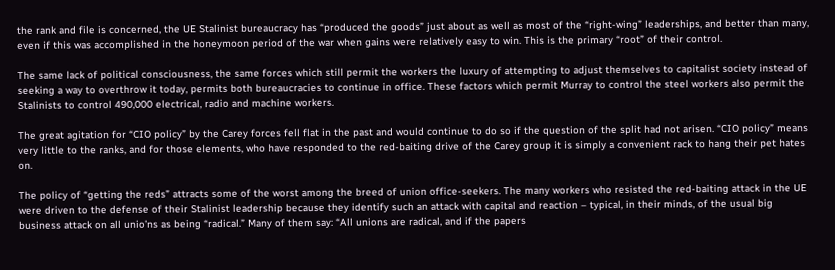the rank and file is concerned, the UE Stalinist bureaucracy has “produced the goods” just about as well as most of the “right-wing” leaderships, and better than many, even if this was accomplished in the honeymoon period of the war when gains were relatively easy to win. This is the primary “root” of their control.

The same lack of political consciousness, the same forces which still permit the workers the luxury of attempting to adjust themselves to capitalist society instead of seeking a way to overthrow it today, permits both bureaucracies to continue in office. These factors which permit Murray to control the steel workers also permit the Stalinists to control 490,000 electrical, radio and machine workers.

The great agitation for “CIO policy” by the Carey forces fell flat in the past and would continue to do so if the question of the split had not arisen. “CIO policy” means very little to the ranks, and for those elements, who have responded to the red-baiting drive of the Carey group it is simply a convenient rack to hang their pet hates on.

The policy of “getting the reds” attracts some of the worst among the breed of union office-seekers. The many workers who resisted the red-baiting attack in the UE were driven to the defense of their Stalinist leadership because they identify such an attack with capital and reaction – typical, in their minds, of the usual big business attack on all unio’ns as being “radical.” Many of them say: “All unions are radical, and if the papers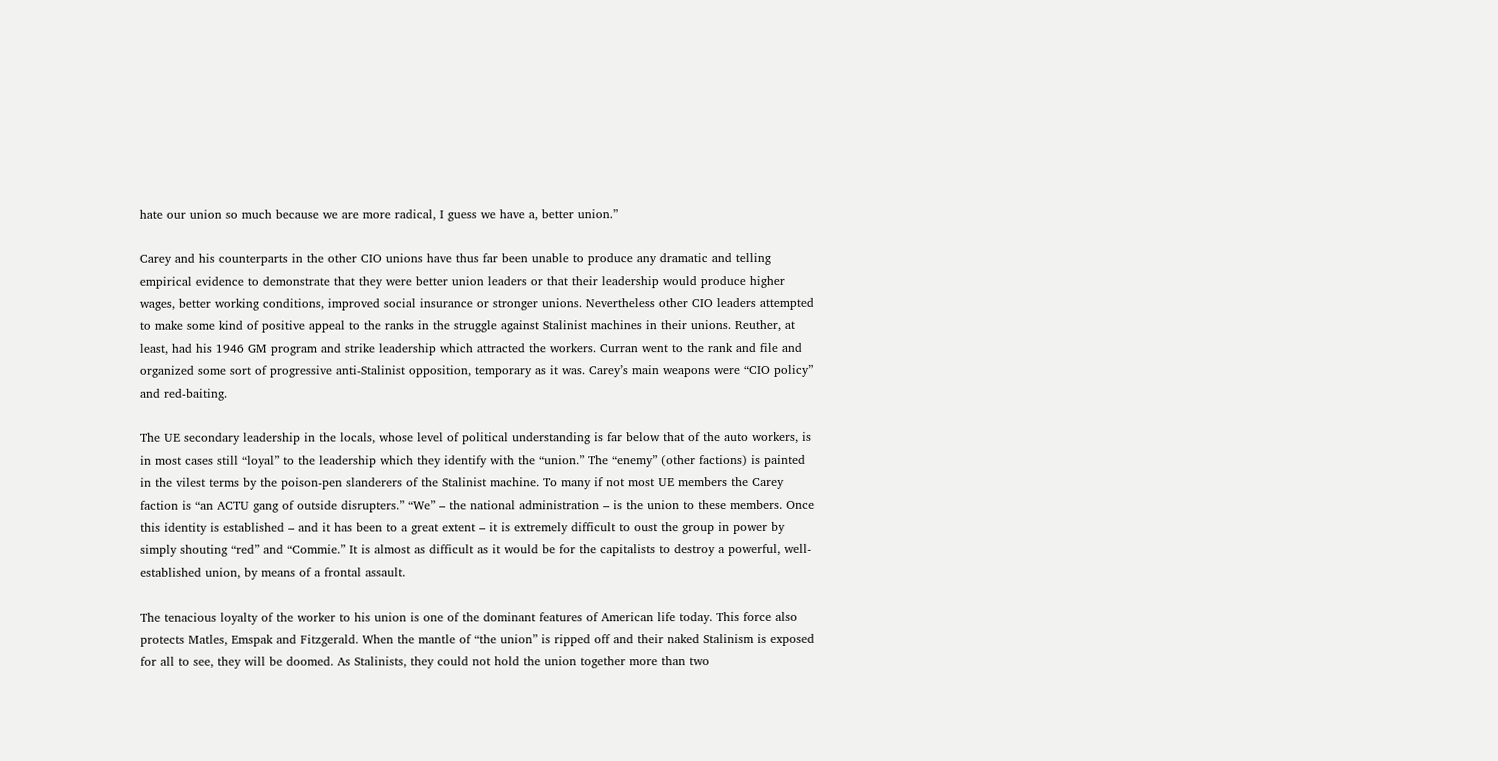hate our union so much because we are more radical, I guess we have a, better union.”

Carey and his counterparts in the other CIO unions have thus far been unable to produce any dramatic and telling empirical evidence to demonstrate that they were better union leaders or that their leadership would produce higher wages, better working conditions, improved social insurance or stronger unions. Nevertheless other CIO leaders attempted to make some kind of positive appeal to the ranks in the struggle against Stalinist machines in their unions. Reuther, at least, had his 1946 GM program and strike leadership which attracted the workers. Curran went to the rank and file and organized some sort of progressive anti-Stalinist opposition, temporary as it was. Carey’s main weapons were “CIO policy” and red-baiting.

The UE secondary leadership in the locals, whose level of political understanding is far below that of the auto workers, is in most cases still “loyal” to the leadership which they identify with the “union.” The “enemy” (other factions) is painted in the vilest terms by the poison-pen slanderers of the Stalinist machine. To many if not most UE members the Carey faction is “an ACTU gang of outside disrupters.” “We” – the national administration – is the union to these members. Once this identity is established – and it has been to a great extent – it is extremely difficult to oust the group in power by simply shouting “red” and “Commie.” It is almost as difficult as it would be for the capitalists to destroy a powerful, well-established union, by means of a frontal assault.

The tenacious loyalty of the worker to his union is one of the dominant features of American life today. This force also protects Matles, Emspak and Fitzgerald. When the mantle of “the union” is ripped off and their naked Stalinism is exposed for all to see, they will be doomed. As Stalinists, they could not hold the union together more than two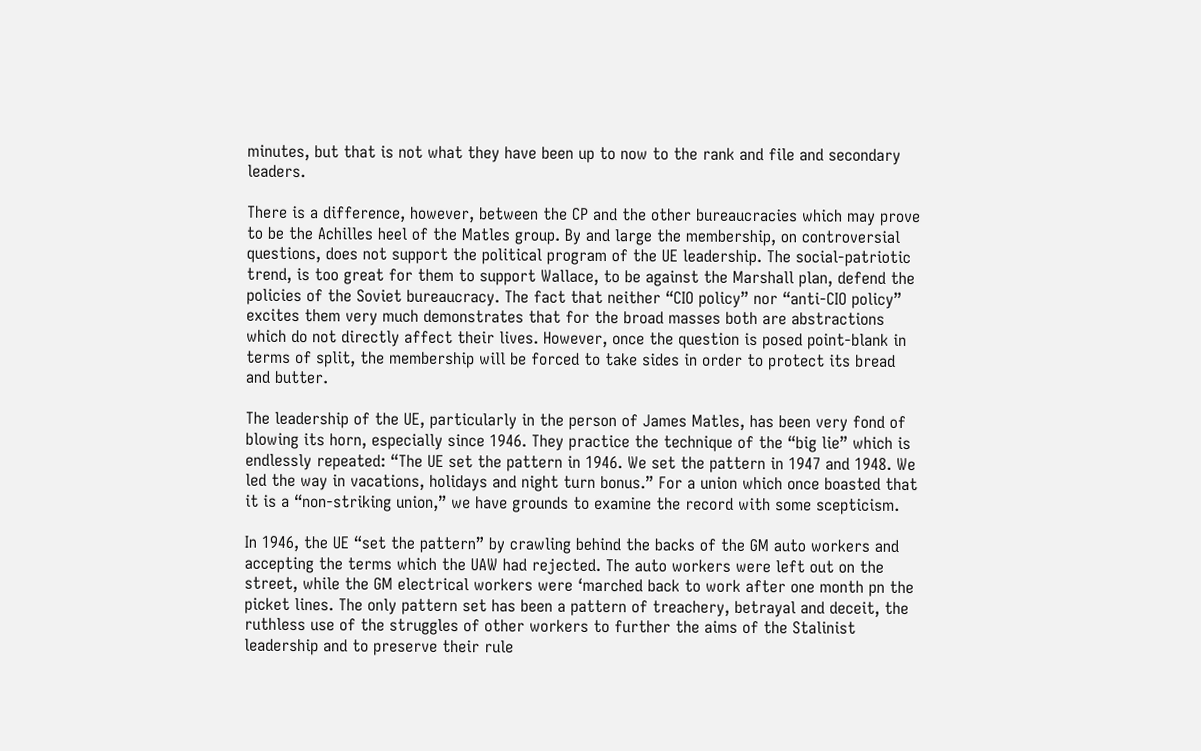minutes, but that is not what they have been up to now to the rank and file and secondary leaders.

There is a difference, however, between the CP and the other bureaucracies which may prove to be the Achilles heel of the Matles group. By and large the membership, on controversial questions, does not support the political program of the UE leadership. The social-patriotic trend, is too great for them to support Wallace, to be against the Marshall plan, defend the policies of the Soviet bureaucracy. The fact that neither “CIO policy” nor “anti-CIO policy” excites them very much demonstrates that for the broad masses both are abstractions which do not directly affect their lives. However, once the question is posed point-blank in terms of split, the membership will be forced to take sides in order to protect its bread and butter.

The leadership of the UE, particularly in the person of James Matles, has been very fond of blowing its horn, especially since 1946. They practice the technique of the “big lie” which is endlessly repeated: “The UE set the pattern in 1946. We set the pattern in 1947 and 1948. We led the way in vacations, holidays and night turn bonus.” For a union which once boasted that it is a “non-striking union,” we have grounds to examine the record with some scepticism.

In 1946, the UE “set the pattern” by crawling behind the backs of the GM auto workers and accepting the terms which the UAW had rejected. The auto workers were left out on the street, while the GM electrical workers were ‘marched back to work after one month pn the picket lines. The only pattern set has been a pattern of treachery, betrayal and deceit, the ruthless use of the struggles of other workers to further the aims of the Stalinist leadership and to preserve their rule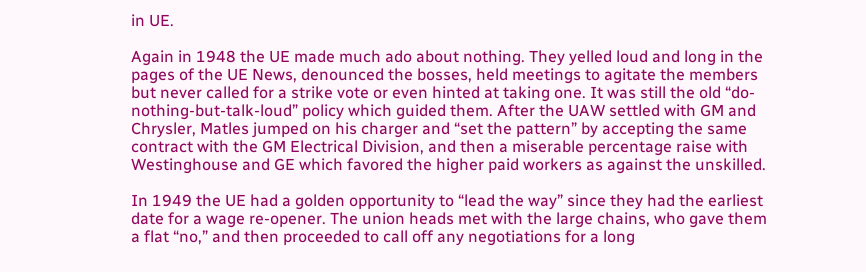in UE.

Again in 1948 the UE made much ado about nothing. They yelled loud and long in the pages of the UE News, denounced the bosses, held meetings to agitate the members but never called for a strike vote or even hinted at taking one. It was still the old “do-nothing-but-talk-loud” policy which guided them. After the UAW settled with GM and Chrysler, Matles jumped on his charger and “set the pattern” by accepting the same contract with the GM Electrical Division, and then a miserable percentage raise with Westinghouse and GE which favored the higher paid workers as against the unskilled.

In 1949 the UE had a golden opportunity to “lead the way” since they had the earliest date for a wage re-opener. The union heads met with the large chains, who gave them a flat “no,” and then proceeded to call off any negotiations for a long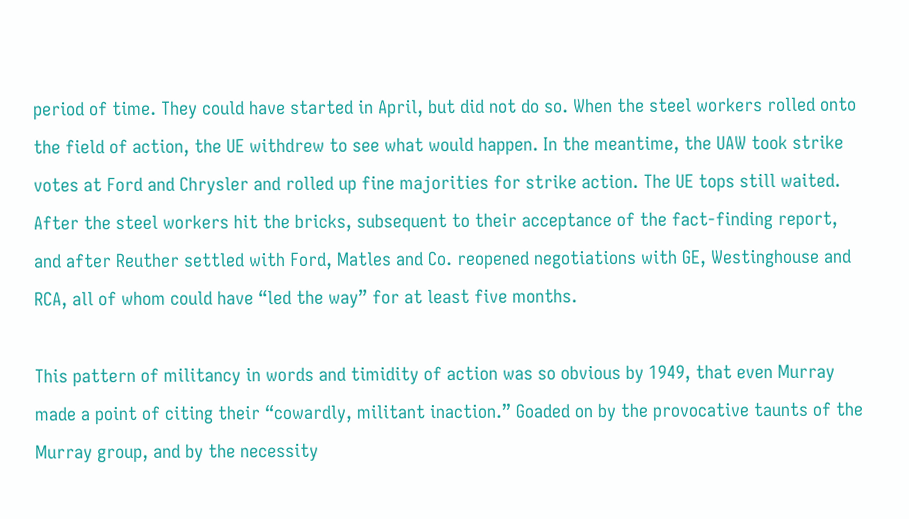period of time. They could have started in April, but did not do so. When the steel workers rolled onto the field of action, the UE withdrew to see what would happen. In the meantime, the UAW took strike votes at Ford and Chrysler and rolled up fine majorities for strike action. The UE tops still waited. After the steel workers hit the bricks, subsequent to their acceptance of the fact-finding report, and after Reuther settled with Ford, Matles and Co. reopened negotiations with GE, Westinghouse and RCA, all of whom could have “led the way” for at least five months.

This pattern of militancy in words and timidity of action was so obvious by 1949, that even Murray made a point of citing their “cowardly, militant inaction.” Goaded on by the provocative taunts of the Murray group, and by the necessity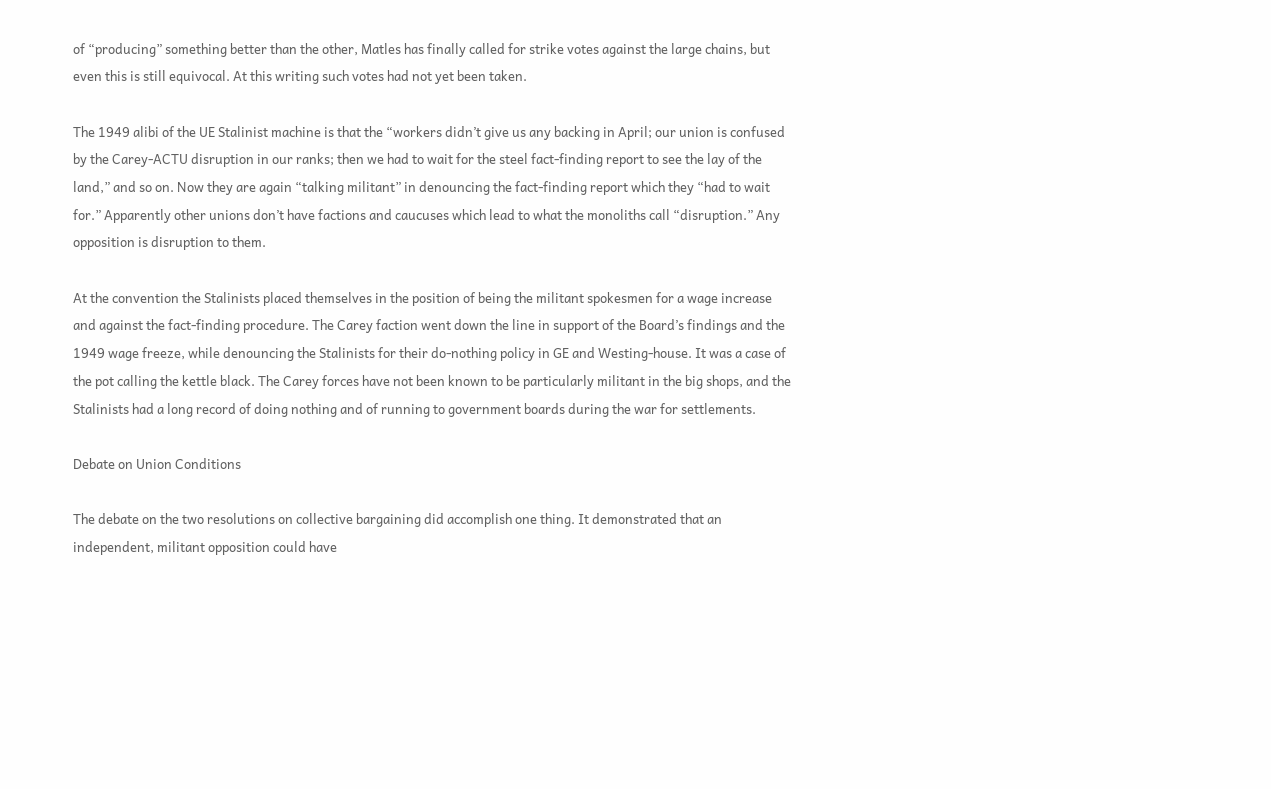of “producing” something better than the other, Matles has finally called for strike votes against the large chains, but even this is still equivocal. At this writing such votes had not yet been taken.

The 1949 alibi of the UE Stalinist machine is that the “workers didn’t give us any backing in April; our union is confused by the Carey-ACTU disruption in our ranks; then we had to wait for the steel fact-finding report to see the lay of the land,” and so on. Now they are again “talking militant” in denouncing the fact-finding report which they “had to wait for.” Apparently other unions don’t have factions and caucuses which lead to what the monoliths call “disruption.” Any opposition is disruption to them.

At the convention the Stalinists placed themselves in the position of being the militant spokesmen for a wage increase and against the fact-finding procedure. The Carey faction went down the line in support of the Board’s findings and the 1949 wage freeze, while denouncing the Stalinists for their do-nothing policy in GE and Westing-house. It was a case of the pot calling the kettle black. The Carey forces have not been known to be particularly militant in the big shops, and the Stalinists had a long record of doing nothing and of running to government boards during the war for settlements.

Debate on Union Conditions

The debate on the two resolutions on collective bargaining did accomplish one thing. It demonstrated that an independent, militant opposition could have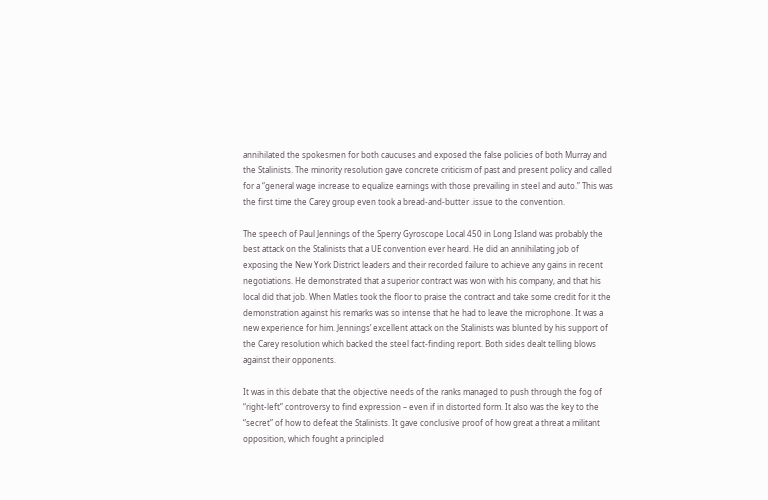annihilated the spokesmen for both caucuses and exposed the false policies of both Murray and the Stalinists. The minority resolution gave concrete criticism of past and present policy and called for a “general wage increase to equalize earnings with those prevailing in steel and auto.” This was the first time the Carey group even took a bread-and-butter .issue to the convention.

The speech of Paul Jennings of the Sperry Gyroscope Local 450 in Long Island was probably the best attack on the Stalinists that a UE convention ever heard. He did an annihilating job of exposing the New York District leaders and their recorded failure to achieve any gains in recent negotiations. He demonstrated that a superior contract was won with his company, and that his local did that job. When Matles took the floor to praise the contract and take some credit for it the demonstration against his remarks was so intense that he had to leave the microphone. It was a new experience for him. Jennings’ excellent attack on the Stalinists was blunted by his support of the Carey resolution which backed the steel fact-finding report. Both sides dealt telling blows against their opponents.

It was in this debate that the objective needs of the ranks managed to push through the fog of “right-left” controversy to find expression – even if in distorted form. It also was the key to the “secret” of how to defeat the Stalinists. It gave conclusive proof of how great a threat a militant opposition, which fought a principled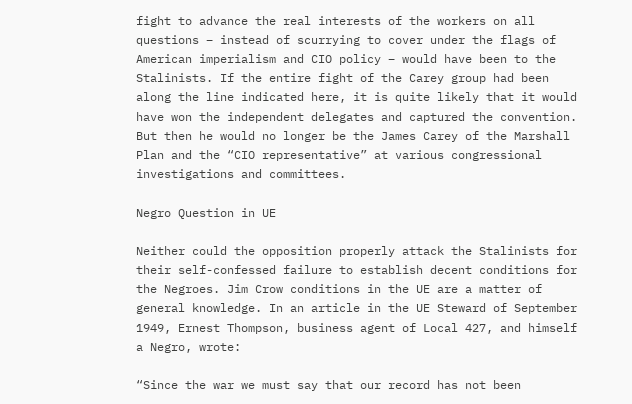fight to advance the real interests of the workers on all questions – instead of scurrying to cover under the flags of American imperialism and CIO policy – would have been to the Stalinists. If the entire fight of the Carey group had been along the line indicated here, it is quite likely that it would have won the independent delegates and captured the convention. But then he would no longer be the James Carey of the Marshall Plan and the “CIO representative” at various congressional investigations and committees.

Negro Question in UE

Neither could the opposition properly attack the Stalinists for their self-confessed failure to establish decent conditions for the Negroes. Jim Crow conditions in the UE are a matter of general knowledge. In an article in the UE Steward of September 1949, Ernest Thompson, business agent of Local 427, and himself a Negro, wrote:

“Since the war we must say that our record has not been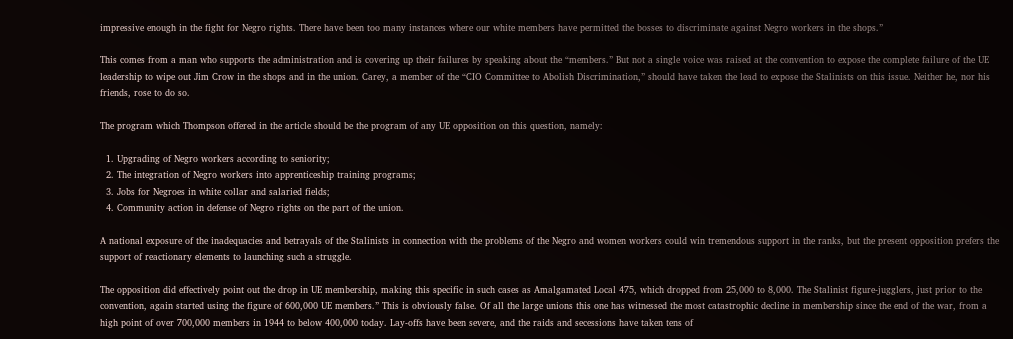impressive enough in the fight for Negro rights. There have been too many instances where our white members have permitted the bosses to discriminate against Negro workers in the shops.”

This comes from a man who supports the administration and is covering up their failures by speaking about the “members.” But not a single voice was raised at the convention to expose the complete failure of the UE leadership to wipe out Jim Crow in the shops and in the union. Carey, a member of the “CIO Committee to Abolish Discrimination,” should have taken the lead to expose the Stalinists on this issue. Neither he, nor his friends, rose to do so.

The program which Thompson offered in the article should be the program of any UE opposition on this question, namely:

  1. Upgrading of Negro workers according to seniority;
  2. The integration of Negro workers into apprenticeship training programs;
  3. Jobs for Negroes in white collar and salaried fields;
  4. Community action in defense of Negro rights on the part of the union.

A national exposure of the inadequacies and betrayals of the Stalinists in connection with the problems of the Negro and women workers could win tremendous support in the ranks, but the present opposition prefers the support of reactionary elements to launching such a struggle.

The opposition did effectively point out the drop in UE membership, making this specific in such cases as Amalgamated Local 475, which dropped from 25,000 to 8,000. The Stalinist figure-jugglers, just prior to the convention, again started using the figure of 600,000 UE members.” This is obviously false. Of all the large unions this one has witnessed the most catastrophic decline in membership since the end of the war, from a high point of over 700,000 members in 1944 to below 400,000 today. Lay-offs have been severe, and the raids and secessions have taken tens of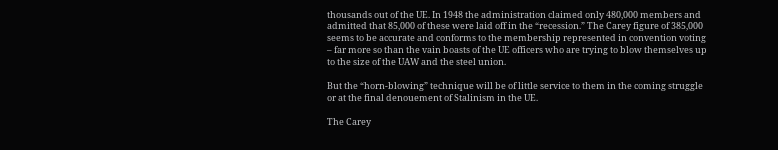thousands out of the UE. In 1948 the administration claimed only 480,000 members and admitted that 85,000 of these were laid off in the “recession.” The Carey figure of 385,000 seems to be accurate and conforms to the membership represented in convention voting – far more so than the vain boasts of the UE officers who are trying to blow themselves up to the size of the UAW and the steel union.

But the “horn-blowing” technique will be of little service to them in the coming struggle or at the final denouement of Stalinism in the UE.

The Carey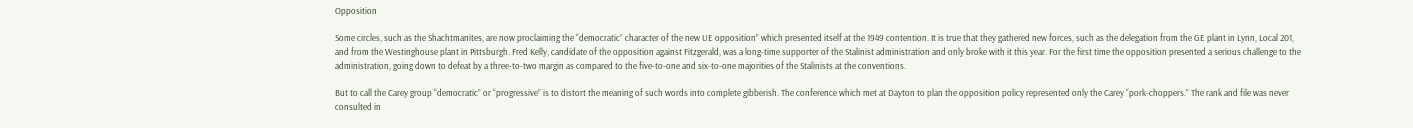Opposition

Some circles, such as the Shachtmanites, are now proclaiming the “democratic” character of the new UE opposition” which presented itself at the 1949 contention. It is true that they gathered new forces, such as the delegation from the GE plant in Lynn, Local 201, and from the Westinghouse plant in Pittsburgh. Fred Kelly, candidate of the opposition against Fitzgerald, was a long-time supporter of the Stalinist administration and only broke with it this year. For the first time the opposition presented a serious challenge to the administration, going down to defeat by a three-to-two margin as compared to the five-to-one and six-to-one majorities of the Stalinists at the conventions.

But to call the Carey group “democratic” or “progressive” is to distort the meaning of such words into complete gibberish. The conference which met at Dayton to plan the opposition policy represented only the Carey “pork-choppers.” The rank and file was never consulted in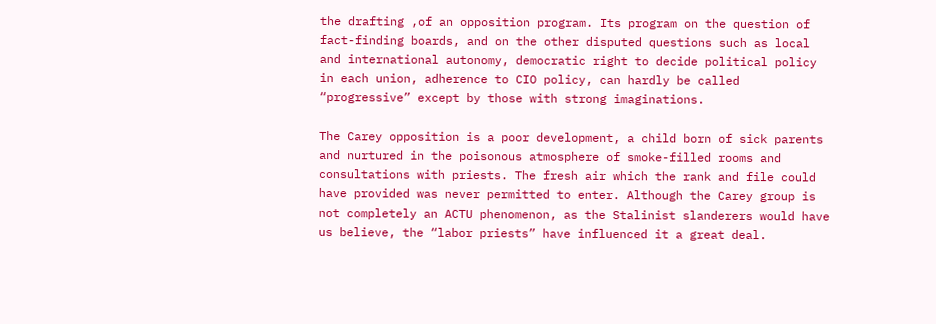the drafting ,of an opposition program. Its program on the question of fact-finding boards, and on the other disputed questions such as local and international autonomy, democratic right to decide political policy in each union, adherence to CIO policy, can hardly be called “progressive” except by those with strong imaginations.

The Carey opposition is a poor development, a child born of sick parents and nurtured in the poisonous atmosphere of smoke-filled rooms and consultations with priests. The fresh air which the rank and file could have provided was never permitted to enter. Although the Carey group is not completely an ACTU phenomenon, as the Stalinist slanderers would have us believe, the “labor priests” have influenced it a great deal.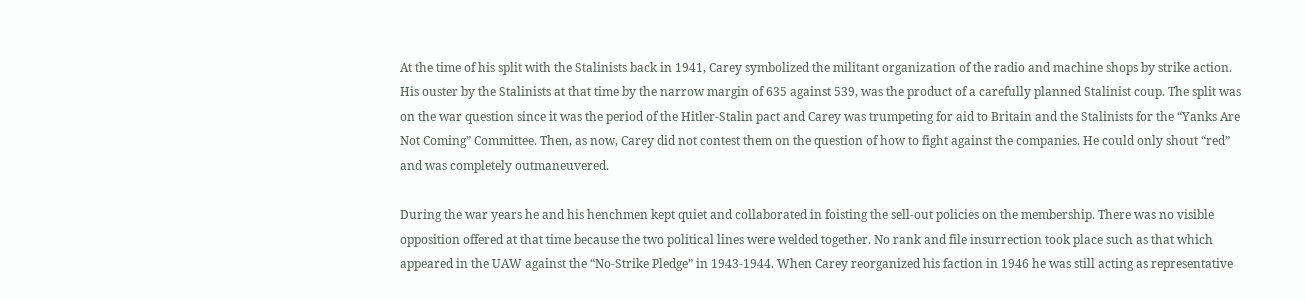At the time of his split with the Stalinists back in 1941, Carey symbolized the militant organization of the radio and machine shops by strike action. His ouster by the Stalinists at that time by the narrow margin of 635 against 539, was the product of a carefully planned Stalinist coup. The split was on the war question since it was the period of the Hitler-Stalin pact and Carey was trumpeting for aid to Britain and the Stalinists for the “Yanks Are Not Coming” Committee. Then, as now, Carey did not contest them on the question of how to fight against the companies. He could only shout “red” and was completely outmaneuvered.

During the war years he and his henchmen kept quiet and collaborated in foisting the sell-out policies on the membership. There was no visible opposition offered at that time because the two political lines were welded together. No rank and file insurrection took place such as that which appeared in the UAW against the “No-Strike Pledge” in 1943-1944. When Carey reorganized his faction in 1946 he was still acting as representative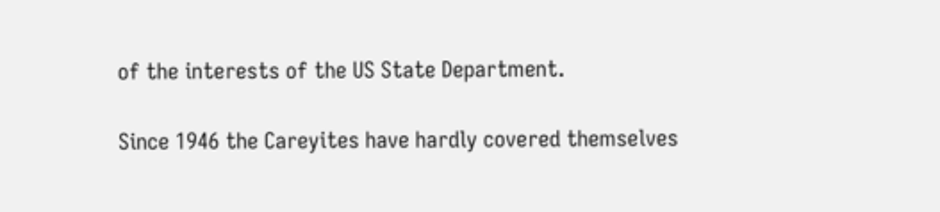of the interests of the US State Department.

Since 1946 the Careyites have hardly covered themselves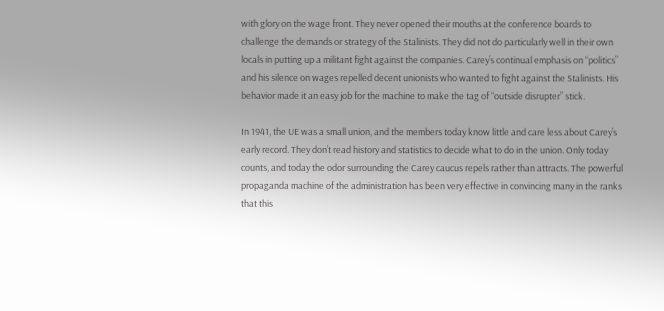with glory on the wage front. They never opened their mouths at the conference boards to challenge the demands or strategy of the Stalinists. They did not do particularly well in their own locals in putting up a militant fight against the companies. Carey’s continual emphasis on “politics” and his silence on wages repelled decent unionists who wanted to fight against the Stalinists. His behavior made it an easy job for the machine to make the tag of “outside disrupter” stick.

In 1941, the UE was a small union, and the members today know little and care less about Carey’s early record. They don’t read history and statistics to decide what to do in the union. Only today counts, and today the odor surrounding the Carey caucus repels rather than attracts. The powerful propaganda machine of the administration has been very effective in convincing many in the ranks that this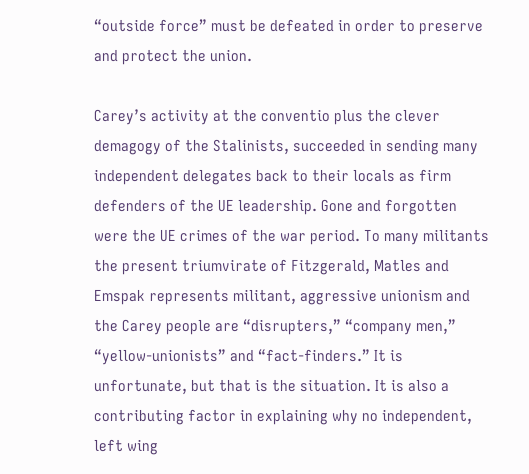“outside force” must be defeated in order to preserve and protect the union.

Carey’s activity at the conventio plus the clever demagogy of the Stalinists, succeeded in sending many independent delegates back to their locals as firm defenders of the UE leadership. Gone and forgotten were the UE crimes of the war period. To many militants the present triumvirate of Fitzgerald, Matles and Emspak represents militant, aggressive unionism and the Carey people are “disrupters,” “company men,” “yellow-unionists” and “fact-finders.” It is unfortunate, but that is the situation. It is also a contributing factor in explaining why no independent, left wing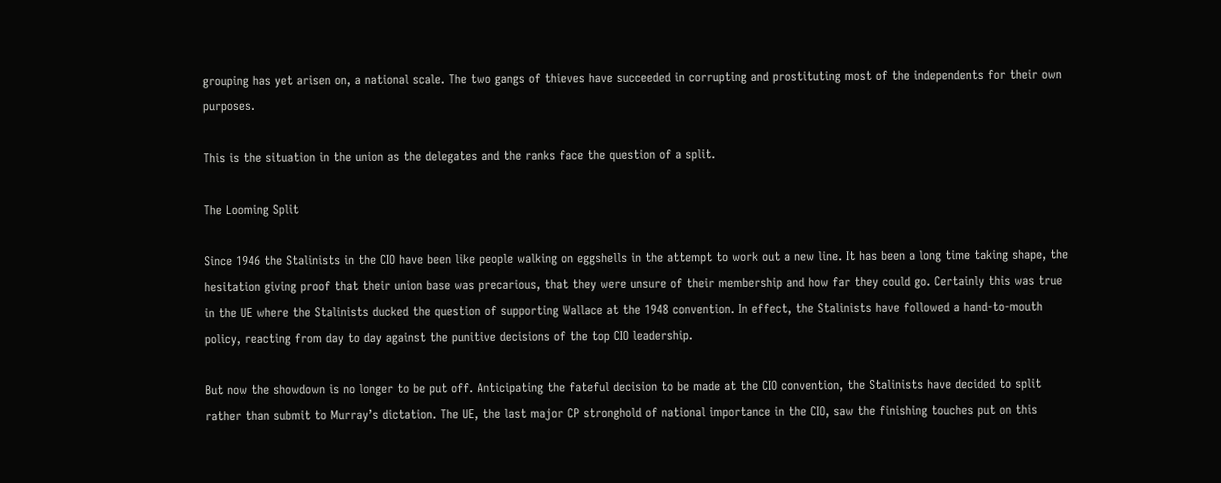grouping has yet arisen on, a national scale. The two gangs of thieves have succeeded in corrupting and prostituting most of the independents for their own purposes.

This is the situation in the union as the delegates and the ranks face the question of a split.

The Looming Split

Since 1946 the Stalinists in the CIO have been like people walking on eggshells in the attempt to work out a new line. It has been a long time taking shape, the hesitation giving proof that their union base was precarious, that they were unsure of their membership and how far they could go. Certainly this was true in the UE where the Stalinists ducked the question of supporting Wallace at the 1948 convention. In effect, the Stalinists have followed a hand-to-mouth policy, reacting from day to day against the punitive decisions of the top CIO leadership.

But now the showdown is no longer to be put off. Anticipating the fateful decision to be made at the CIO convention, the Stalinists have decided to split rather than submit to Murray’s dictation. The UE, the last major CP stronghold of national importance in the CIO, saw the finishing touches put on this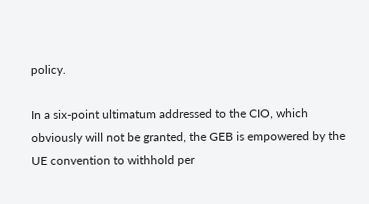policy.

In a six-point ultimatum addressed to the CIO, which obviously will not be granted, the GEB is empowered by the UE convention to withhold per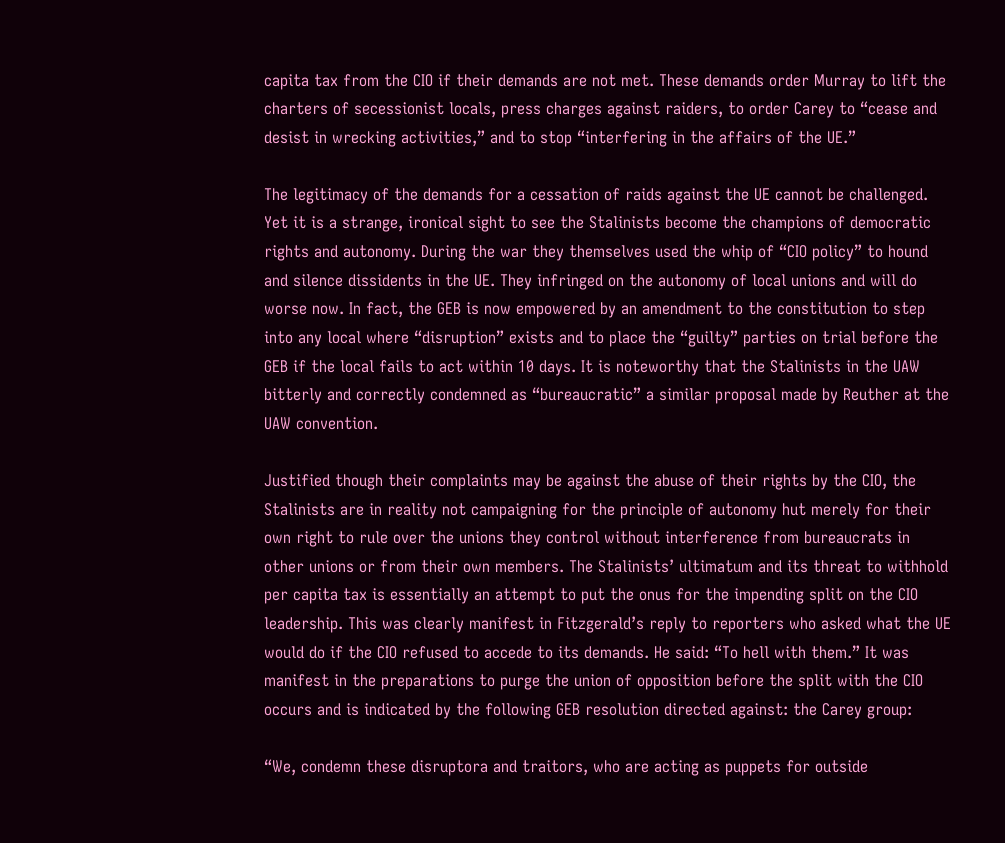capita tax from the CIO if their demands are not met. These demands order Murray to lift the charters of secessionist locals, press charges against raiders, to order Carey to “cease and desist in wrecking activities,” and to stop “interfering in the affairs of the UE.”

The legitimacy of the demands for a cessation of raids against the UE cannot be challenged. Yet it is a strange, ironical sight to see the Stalinists become the champions of democratic rights and autonomy. During the war they themselves used the whip of “CIO policy” to hound and silence dissidents in the UE. They infringed on the autonomy of local unions and will do worse now. In fact, the GEB is now empowered by an amendment to the constitution to step into any local where “disruption” exists and to place the “guilty” parties on trial before the GEB if the local fails to act within 10 days. It is noteworthy that the Stalinists in the UAW bitterly and correctly condemned as “bureaucratic” a similar proposal made by Reuther at the UAW convention.

Justified though their complaints may be against the abuse of their rights by the CIO, the Stalinists are in reality not campaigning for the principle of autonomy hut merely for their own right to rule over the unions they control without interference from bureaucrats in other unions or from their own members. The Stalinists’ ultimatum and its threat to withhold per capita tax is essentially an attempt to put the onus for the impending split on the CIO leadership. This was clearly manifest in Fitzgerald’s reply to reporters who asked what the UE would do if the CIO refused to accede to its demands. He said: “To hell with them.” It was manifest in the preparations to purge the union of opposition before the split with the CIO occurs and is indicated by the following GEB resolution directed against: the Carey group:

“We, condemn these disruptora and traitors, who are acting as puppets for outside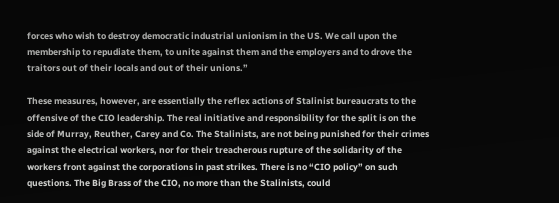forces who wish to destroy democratic industrial unionism in the US. We call upon the membership to repudiate them, to unite against them and the employers and to drove the traitors out of their locals and out of their unions.”

These measures, however, are essentially the reflex actions of Stalinist bureaucrats to the offensive of the CIO leadership. The real initiative and responsibility for the split is on the side of Murray, Reuther, Carey and Co. The Stalinists, are not being punished for their crimes against the electrical workers, nor for their treacherous rupture of the solidarity of the workers front against the corporations in past strikes. There is no “CIO policy” on such questions. The Big Brass of the CIO, no more than the Stalinists, could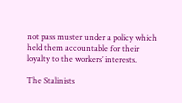not pass muster under a policy which held them accountable for their loyalty to the workers’ interests.

The Stalinists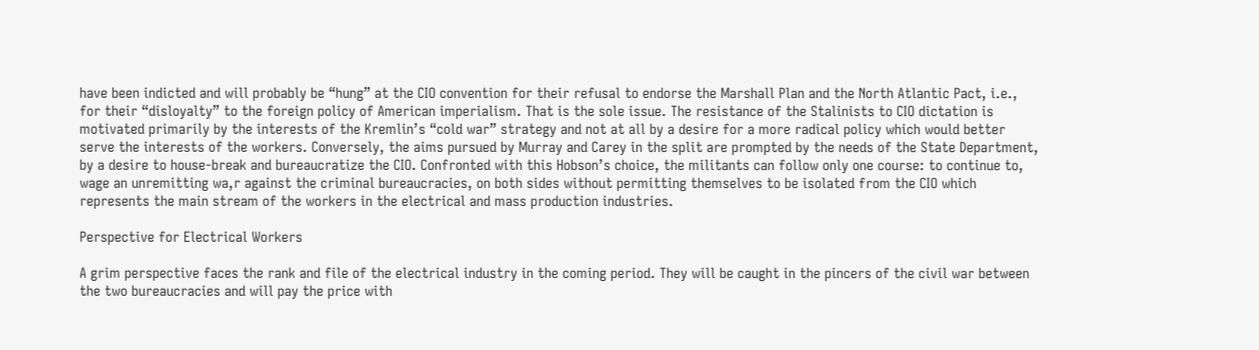have been indicted and will probably be “hung” at the CIO convention for their refusal to endorse the Marshall Plan and the North Atlantic Pact, i.e., for their “disloyalty” to the foreign policy of American imperialism. That is the sole issue. The resistance of the Stalinists to CIO dictation is motivated primarily by the interests of the Kremlin’s “cold war” strategy and not at all by a desire for a more radical policy which would better serve the interests of the workers. Conversely, the aims pursued by Murray and Carey in the split are prompted by the needs of the State Department, by a desire to house-break and bureaucratize the CIO. Confronted with this Hobson’s choice, the militants can follow only one course: to continue to, wage an unremitting wa,r against the criminal bureaucracies, on both sides without permitting themselves to be isolated from the CIO which represents the main stream of the workers in the electrical and mass production industries.

Perspective for Electrical Workers

A grim perspective faces the rank and file of the electrical industry in the coming period. They will be caught in the pincers of the civil war between the two bureaucracies and will pay the price with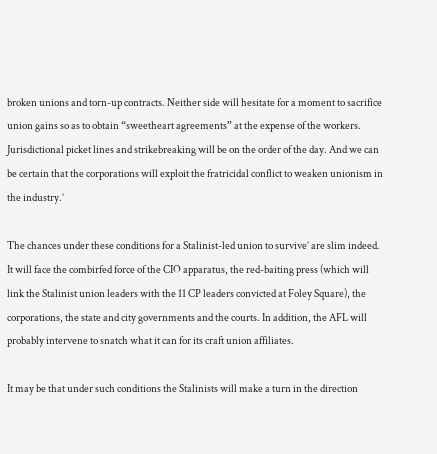broken unions and torn-up contracts. Neither side will hesitate for a moment to sacrifice union gains so as to obtain “sweetheart agreements” at the expense of the workers. Jurisdictional picket lines and strikebreaking will be on the order of the day. And we can be certain that the corporations will exploit the fratricidal conflict to weaken unionism in the industry.’

The chances under these conditions for a Stalinist-led union to survive’ are slim indeed. It will face the combirfed force of the CIO apparatus, the red-baiting press (which will link the Stalinist union leaders with the 11 CP leaders convicted at Foley Square), the corporations, the state and city governments and the courts. In addition, the AFL will probably intervene to snatch what it can for its craft union affiliates.

It may be that under such conditions the Stalinists will make a turn in the direction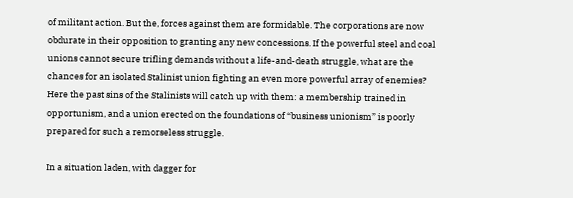of militant action. But the, forces against them are formidable. The corporations are now obdurate in their opposition to granting any new concessions. If the powerful steel and coal unions cannot secure trifling demands without a life-and-death struggle, what are the chances for an isolated Stalinist union fighting an even more powerful array of enemies? Here the past sins of the Stalinists will catch up with them: a membership trained in opportunism, and a union erected on the foundations of “business unionism” is poorly prepared for such a remorseless struggle.

In a situation laden, with dagger for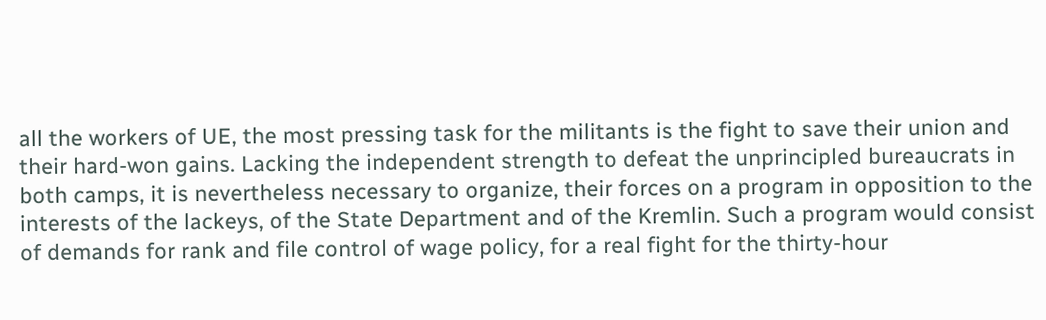all the workers of UE, the most pressing task for the militants is the fight to save their union and their hard-won gains. Lacking the independent strength to defeat the unprincipled bureaucrats in both camps, it is nevertheless necessary to organize, their forces on a program in opposition to the interests of the lackeys, of the State Department and of the Kremlin. Such a program would consist of demands for rank and file control of wage policy, for a real fight for the thirty-hour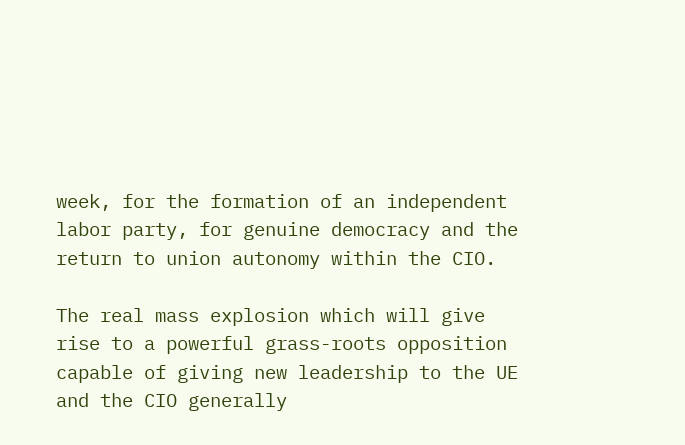week, for the formation of an independent labor party, for genuine democracy and the return to union autonomy within the CIO.

The real mass explosion which will give rise to a powerful grass-roots opposition capable of giving new leadership to the UE and the CIO generally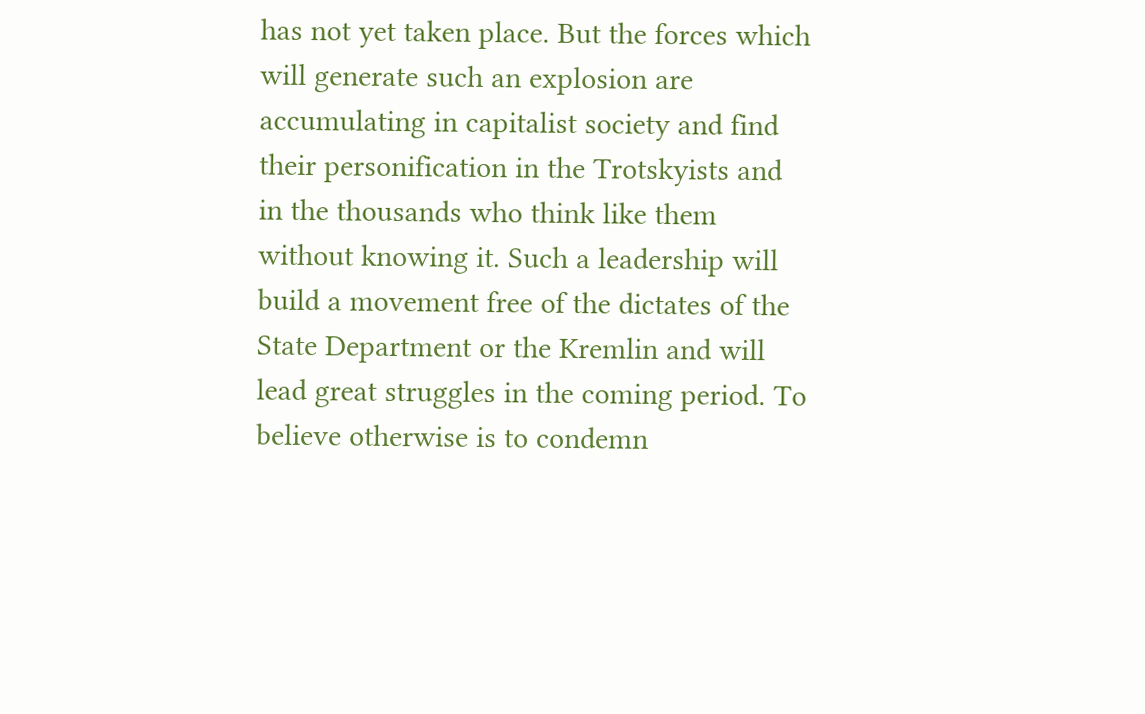has not yet taken place. But the forces which will generate such an explosion are accumulating in capitalist society and find their personification in the Trotskyists and in the thousands who think like them without knowing it. Such a leadership will build a movement free of the dictates of the State Department or the Kremlin and will lead great struggles in the coming period. To believe otherwise is to condemn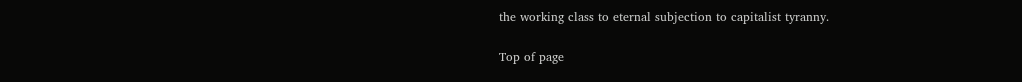the working class to eternal subjection to capitalist tyranny.

Top of page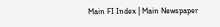Main FI Index | Main Newspaper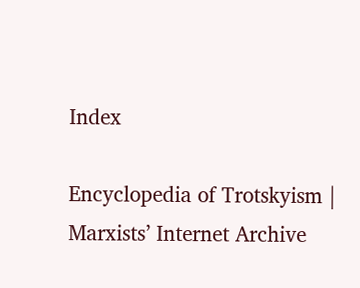Index

Encyclopedia of Trotskyism | Marxists’ Internet Archive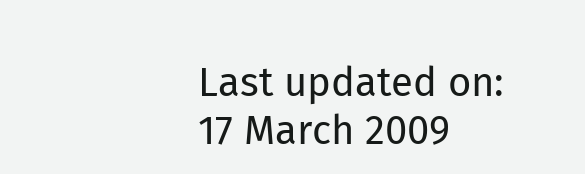Last updated on: 17 March 2009